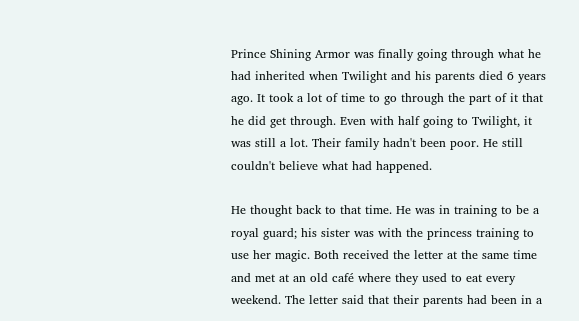Prince Shining Armor was finally going through what he had inherited when Twilight and his parents died 6 years ago. It took a lot of time to go through the part of it that he did get through. Even with half going to Twilight, it was still a lot. Their family hadn't been poor. He still couldn't believe what had happened.

He thought back to that time. He was in training to be a royal guard; his sister was with the princess training to use her magic. Both received the letter at the same time and met at an old café where they used to eat every weekend. The letter said that their parents had been in a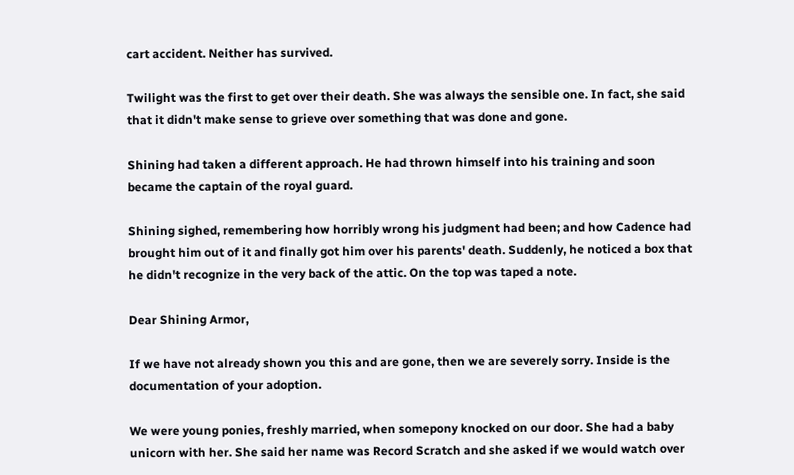cart accident. Neither has survived.

Twilight was the first to get over their death. She was always the sensible one. In fact, she said that it didn't make sense to grieve over something that was done and gone.

Shining had taken a different approach. He had thrown himself into his training and soon became the captain of the royal guard.

Shining sighed, remembering how horribly wrong his judgment had been; and how Cadence had brought him out of it and finally got him over his parents' death. Suddenly, he noticed a box that he didn't recognize in the very back of the attic. On the top was taped a note.

Dear Shining Armor,

If we have not already shown you this and are gone, then we are severely sorry. Inside is the documentation of your adoption.

We were young ponies, freshly married, when somepony knocked on our door. She had a baby unicorn with her. She said her name was Record Scratch and she asked if we would watch over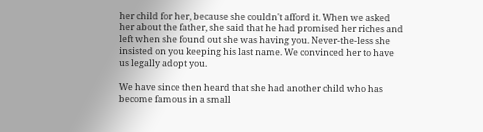her child for her, because she couldn't afford it. When we asked her about the father, she said that he had promised her riches and left when she found out she was having you. Never-the-less she insisted on you keeping his last name. We convinced her to have us legally adopt you.

We have since then heard that she had another child who has become famous in a small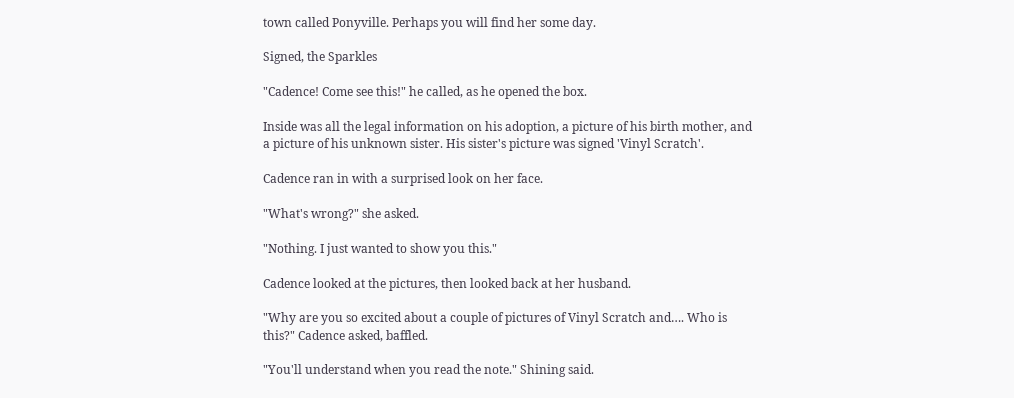town called Ponyville. Perhaps you will find her some day.

Signed, the Sparkles

"Cadence! Come see this!" he called, as he opened the box.

Inside was all the legal information on his adoption, a picture of his birth mother, and a picture of his unknown sister. His sister's picture was signed 'Vinyl Scratch'.

Cadence ran in with a surprised look on her face.

"What's wrong?" she asked.

"Nothing. I just wanted to show you this."

Cadence looked at the pictures, then looked back at her husband.

"Why are you so excited about a couple of pictures of Vinyl Scratch and…. Who is this?" Cadence asked, baffled.

"You'll understand when you read the note." Shining said.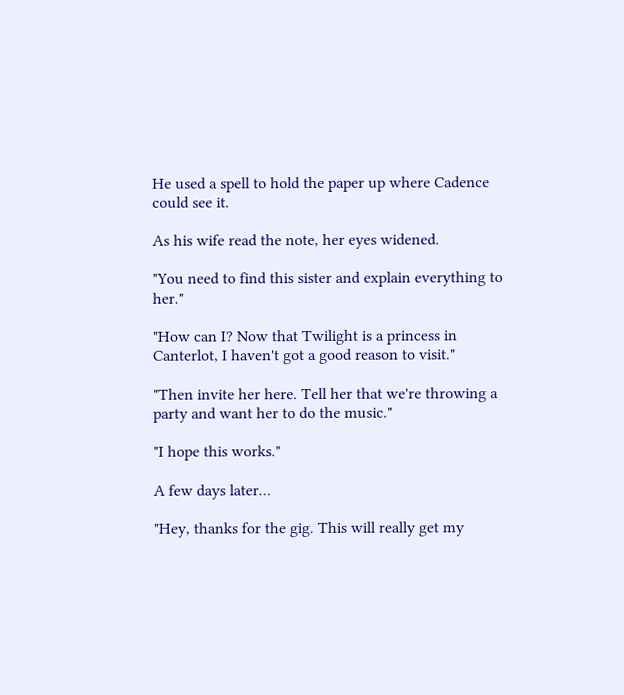He used a spell to hold the paper up where Cadence could see it.

As his wife read the note, her eyes widened.

"You need to find this sister and explain everything to her."

"How can I? Now that Twilight is a princess in Canterlot, I haven't got a good reason to visit."

"Then invite her here. Tell her that we're throwing a party and want her to do the music."

"I hope this works."

A few days later…

"Hey, thanks for the gig. This will really get my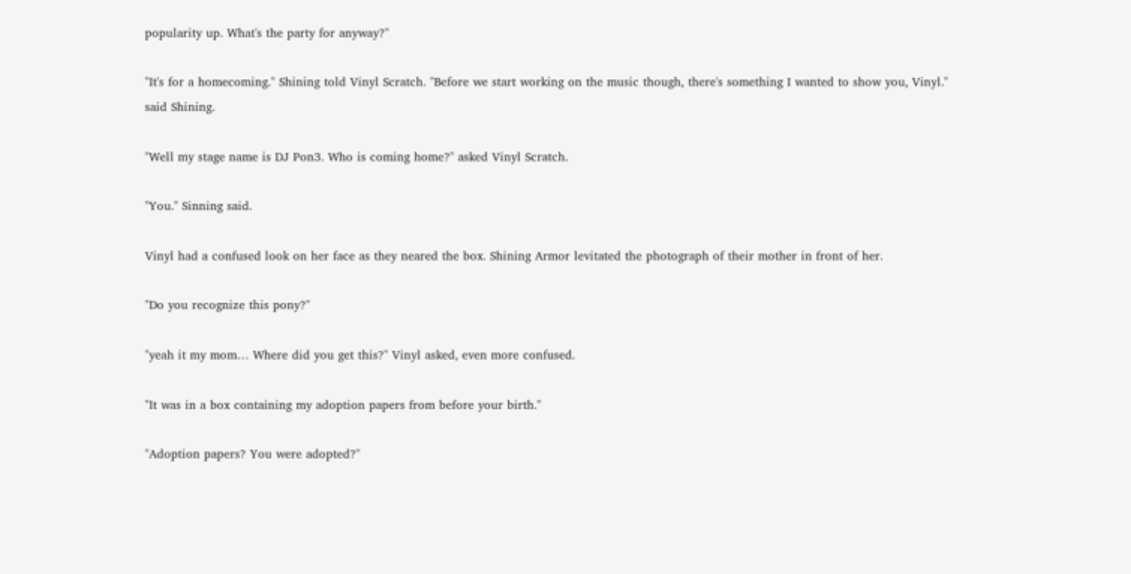popularity up. What's the party for anyway?"

"It's for a homecoming." Shining told Vinyl Scratch. "Before we start working on the music though, there's something I wanted to show you, Vinyl." said Shining.

"Well my stage name is DJ Pon3. Who is coming home?" asked Vinyl Scratch.

"You." Sinning said.

Vinyl had a confused look on her face as they neared the box. Shining Armor levitated the photograph of their mother in front of her.

"Do you recognize this pony?"

"yeah it my mom… Where did you get this?" Vinyl asked, even more confused.

"It was in a box containing my adoption papers from before your birth."

"Adoption papers? You were adopted?"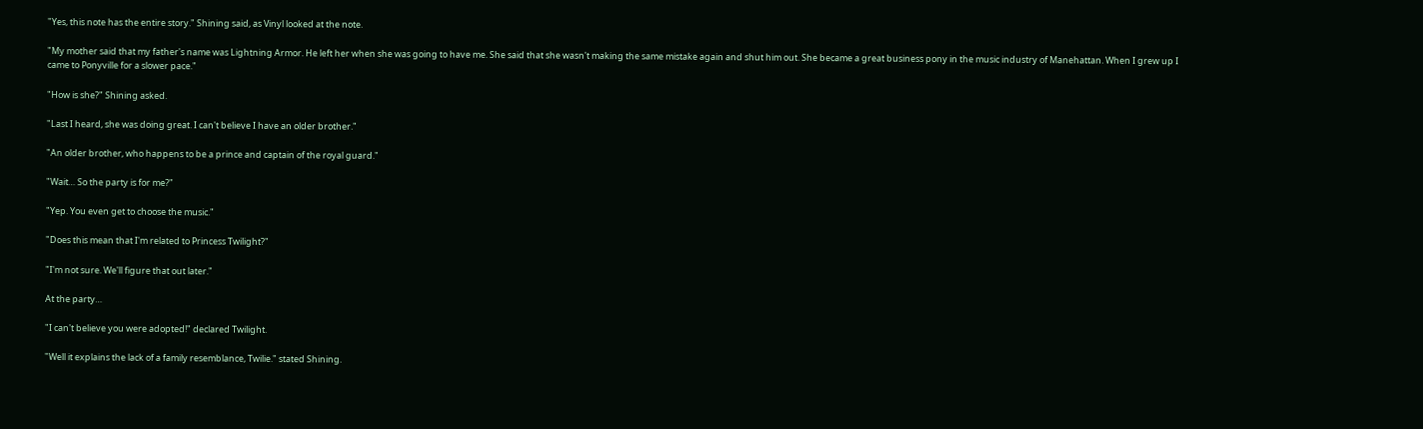"Yes, this note has the entire story." Shining said, as Vinyl looked at the note.

"My mother said that my father's name was Lightning Armor. He left her when she was going to have me. She said that she wasn't making the same mistake again and shut him out. She became a great business pony in the music industry of Manehattan. When I grew up I came to Ponyville for a slower pace."

"How is she?" Shining asked.

"Last I heard, she was doing great. I can't believe I have an older brother."

"An older brother, who happens to be a prince and captain of the royal guard."

"Wait… So the party is for me?"

"Yep. You even get to choose the music."

"Does this mean that I'm related to Princess Twilight?"

"I'm not sure. We'll figure that out later."

At the party…

"I can't believe you were adopted!" declared Twilight.

"Well it explains the lack of a family resemblance, Twilie." stated Shining.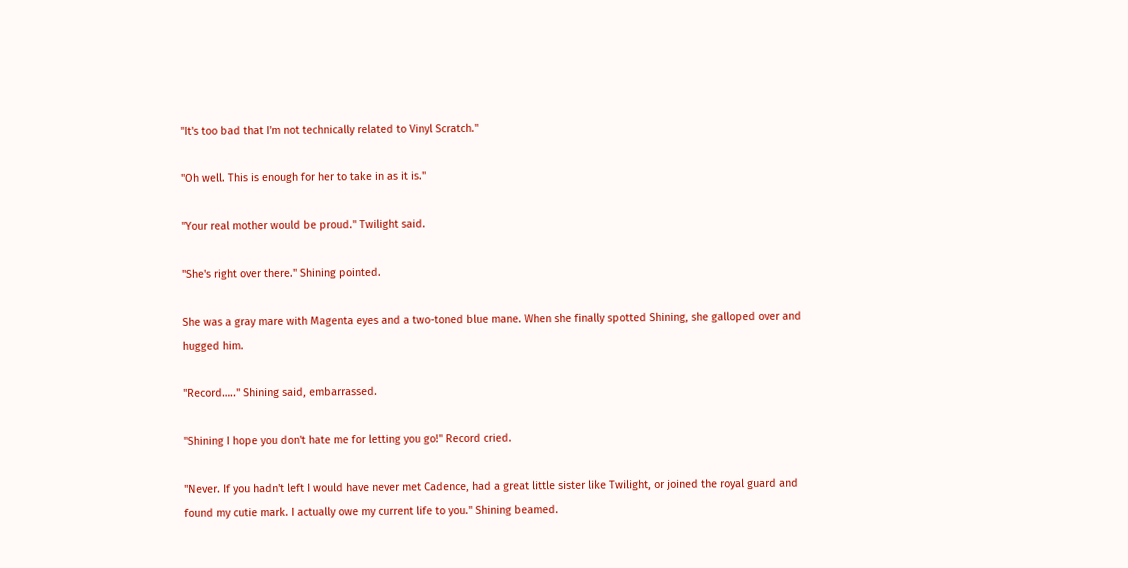"It's too bad that I'm not technically related to Vinyl Scratch."

"Oh well. This is enough for her to take in as it is."

"Your real mother would be proud." Twilight said.

"She's right over there." Shining pointed.

She was a gray mare with Magenta eyes and a two-toned blue mane. When she finally spotted Shining, she galloped over and hugged him.

"Record….." Shining said, embarrassed.

"Shining I hope you don't hate me for letting you go!" Record cried.

"Never. If you hadn't left I would have never met Cadence, had a great little sister like Twilight, or joined the royal guard and found my cutie mark. I actually owe my current life to you." Shining beamed.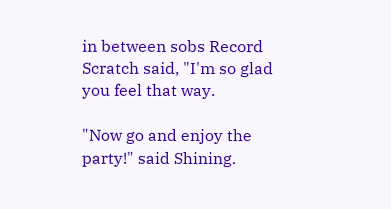in between sobs Record Scratch said, "I'm so glad you feel that way.

"Now go and enjoy the party!" said Shining.